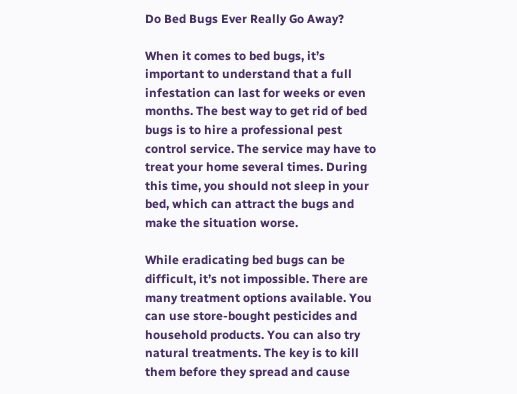Do Bed Bugs Ever Really Go Away?

When it comes to bed bugs, it’s important to understand that a full infestation can last for weeks or even months. The best way to get rid of bed bugs is to hire a professional pest control service. The service may have to treat your home several times. During this time, you should not sleep in your bed, which can attract the bugs and make the situation worse.

While eradicating bed bugs can be difficult, it’s not impossible. There are many treatment options available. You can use store-bought pesticides and household products. You can also try natural treatments. The key is to kill them before they spread and cause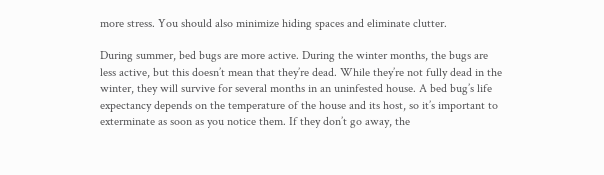more stress. You should also minimize hiding spaces and eliminate clutter.

During summer, bed bugs are more active. During the winter months, the bugs are less active, but this doesn’t mean that they’re dead. While they’re not fully dead in the winter, they will survive for several months in an uninfested house. A bed bug’s life expectancy depends on the temperature of the house and its host, so it’s important to exterminate as soon as you notice them. If they don’t go away, the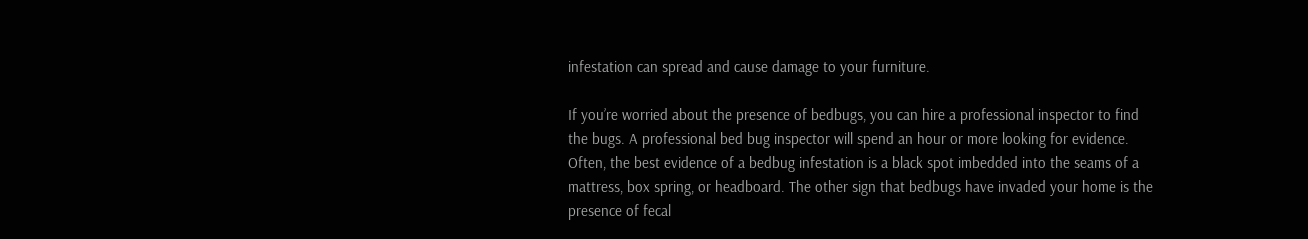infestation can spread and cause damage to your furniture.

If you’re worried about the presence of bedbugs, you can hire a professional inspector to find the bugs. A professional bed bug inspector will spend an hour or more looking for evidence. Often, the best evidence of a bedbug infestation is a black spot imbedded into the seams of a mattress, box spring, or headboard. The other sign that bedbugs have invaded your home is the presence of fecal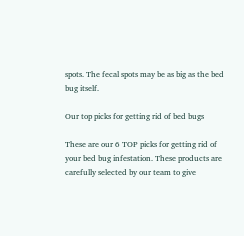spots. The fecal spots may be as big as the bed bug itself.

Our top picks for getting rid of bed bugs

These are our 6 TOP picks for getting rid of your bed bug infestation. These products are carefully selected by our team to give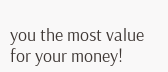you the most value for your money!